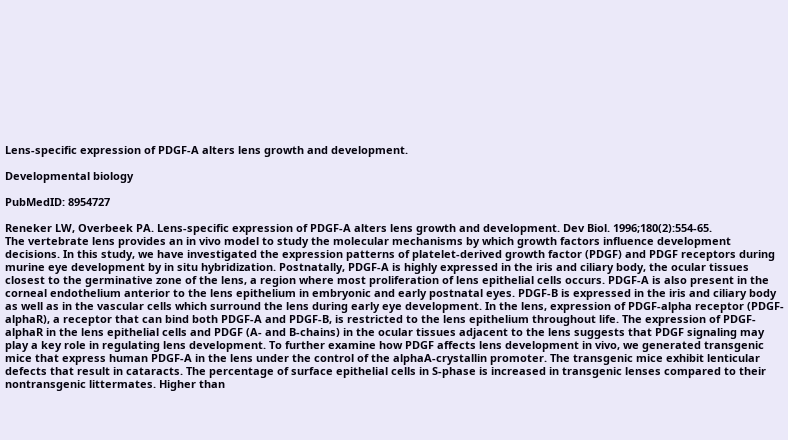Lens-specific expression of PDGF-A alters lens growth and development.

Developmental biology

PubMedID: 8954727

Reneker LW, Overbeek PA. Lens-specific expression of PDGF-A alters lens growth and development. Dev Biol. 1996;180(2):554-65.
The vertebrate lens provides an in vivo model to study the molecular mechanisms by which growth factors influence development decisions. In this study, we have investigated the expression patterns of platelet-derived growth factor (PDGF) and PDGF receptors during murine eye development by in situ hybridization. Postnatally, PDGF-A is highly expressed in the iris and ciliary body, the ocular tissues closest to the germinative zone of the lens, a region where most proliferation of lens epithelial cells occurs. PDGF-A is also present in the corneal endothelium anterior to the lens epithelium in embryonic and early postnatal eyes. PDGF-B is expressed in the iris and ciliary body as well as in the vascular cells which surround the lens during early eye development. In the lens, expression of PDGF-alpha receptor (PDGF-alphaR), a receptor that can bind both PDGF-A and PDGF-B, is restricted to the lens epithelium throughout life. The expression of PDGF-alphaR in the lens epithelial cells and PDGF (A- and B-chains) in the ocular tissues adjacent to the lens suggests that PDGF signaling may play a key role in regulating lens development. To further examine how PDGF affects lens development in vivo, we generated transgenic mice that express human PDGF-A in the lens under the control of the alphaA-crystallin promoter. The transgenic mice exhibit lenticular defects that result in cataracts. The percentage of surface epithelial cells in S-phase is increased in transgenic lenses compared to their nontransgenic littermates. Higher than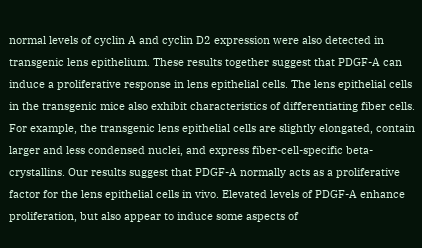normal levels of cyclin A and cyclin D2 expression were also detected in transgenic lens epithelium. These results together suggest that PDGF-A can induce a proliferative response in lens epithelial cells. The lens epithelial cells in the transgenic mice also exhibit characteristics of differentiating fiber cells. For example, the transgenic lens epithelial cells are slightly elongated, contain larger and less condensed nuclei, and express fiber-cell-specific beta-crystallins. Our results suggest that PDGF-A normally acts as a proliferative factor for the lens epithelial cells in vivo. Elevated levels of PDGF-A enhance proliferation, but also appear to induce some aspects of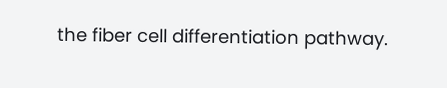the fiber cell differentiation pathway.